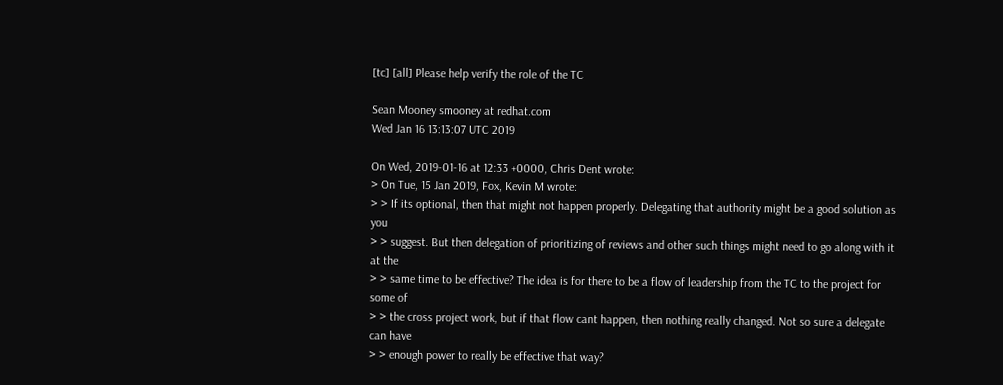[tc] [all] Please help verify the role of the TC

Sean Mooney smooney at redhat.com
Wed Jan 16 13:13:07 UTC 2019

On Wed, 2019-01-16 at 12:33 +0000, Chris Dent wrote:
> On Tue, 15 Jan 2019, Fox, Kevin M wrote:
> > If its optional, then that might not happen properly. Delegating that authority might be a good solution as you
> > suggest. But then delegation of prioritizing of reviews and other such things might need to go along with it at the
> > same time to be effective? The idea is for there to be a flow of leadership from the TC to the project for some of
> > the cross project work, but if that flow cant happen, then nothing really changed. Not so sure a delegate can have
> > enough power to really be effective that way?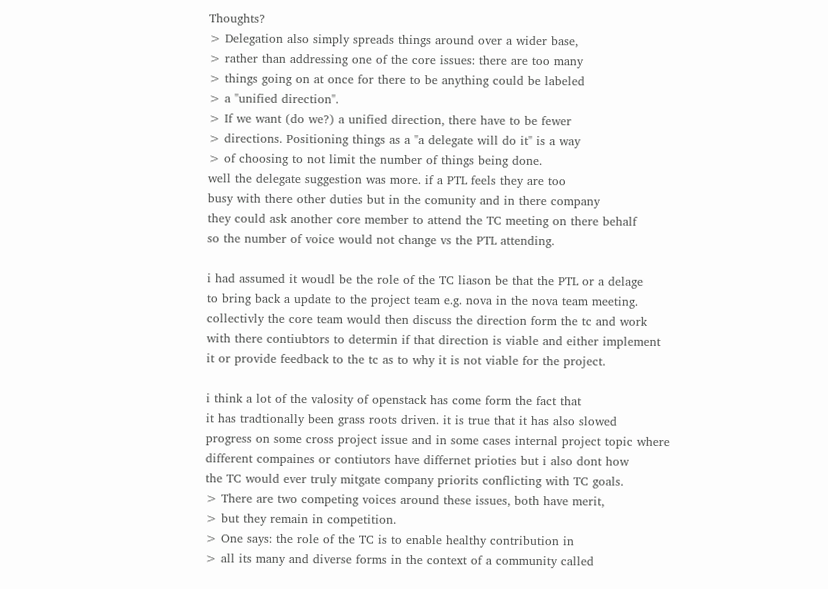Thoughts?
> Delegation also simply spreads things around over a wider base,
> rather than addressing one of the core issues: there are too many
> things going on at once for there to be anything could be labeled
> a "unified direction".
> If we want (do we?) a unified direction, there have to be fewer
> directions. Positioning things as a "a delegate will do it" is a way
> of choosing to not limit the number of things being done.
well the delegate suggestion was more. if a PTL feels they are too
busy with there other duties but in the comunity and in there company
they could ask another core member to attend the TC meeting on there behalf
so the number of voice would not change vs the PTL attending.

i had assumed it woudl be the role of the TC liason be that the PTL or a delage
to bring back a update to the project team e.g. nova in the nova team meeting.
collectivly the core team would then discuss the direction form the tc and work
with there contiubtors to determin if that direction is viable and either implement
it or provide feedback to the tc as to why it is not viable for the project.

i think a lot of the valosity of openstack has come form the fact that
it has tradtionally been grass roots driven. it is true that it has also slowed
progress on some cross project issue and in some cases internal project topic where
different compaines or contiutors have differnet prioties but i also dont how
the TC would ever truly mitgate company priorits conflicting with TC goals.
> There are two competing voices around these issues, both have merit,
> but they remain in competition.
> One says: the role of the TC is to enable healthy contribution in
> all its many and diverse forms in the context of a community called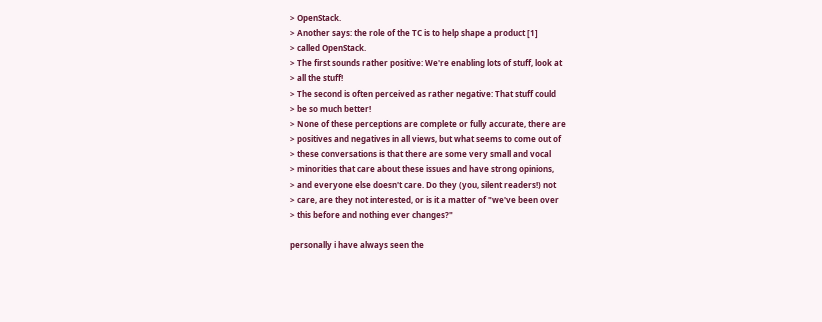> OpenStack.
> Another says: the role of the TC is to help shape a product [1]
> called OpenStack.
> The first sounds rather positive: We're enabling lots of stuff, look at
> all the stuff!
> The second is often perceived as rather negative: That stuff could
> be so much better!
> None of these perceptions are complete or fully accurate, there are
> positives and negatives in all views, but what seems to come out of
> these conversations is that there are some very small and vocal
> minorities that care about these issues and have strong opinions,
> and everyone else doesn't care. Do they (you, silent readers!) not
> care, are they not interested, or is it a matter of "we've been over
> this before and nothing ever changes?"

personally i have always seen the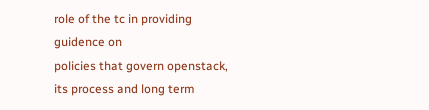role of the tc in providing guidence on
policies that govern openstack, its process and long term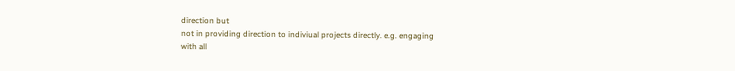direction but
not in providing direction to indiviual projects directly. e.g. engaging
with all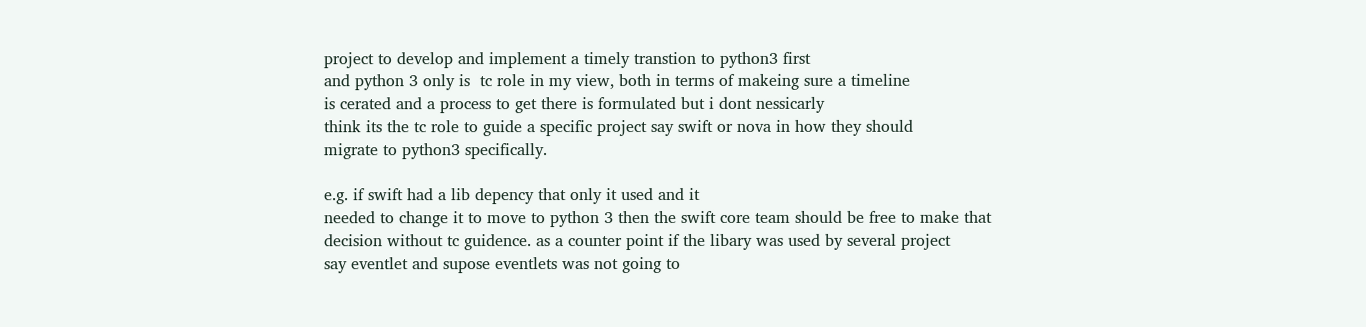project to develop and implement a timely transtion to python3 first
and python 3 only is  tc role in my view, both in terms of makeing sure a timeline
is cerated and a process to get there is formulated but i dont nessicarly
think its the tc role to guide a specific project say swift or nova in how they should
migrate to python3 specifically.

e.g. if swift had a lib depency that only it used and it
needed to change it to move to python 3 then the swift core team should be free to make that
decision without tc guidence. as a counter point if the libary was used by several project
say eventlet and supose eventlets was not going to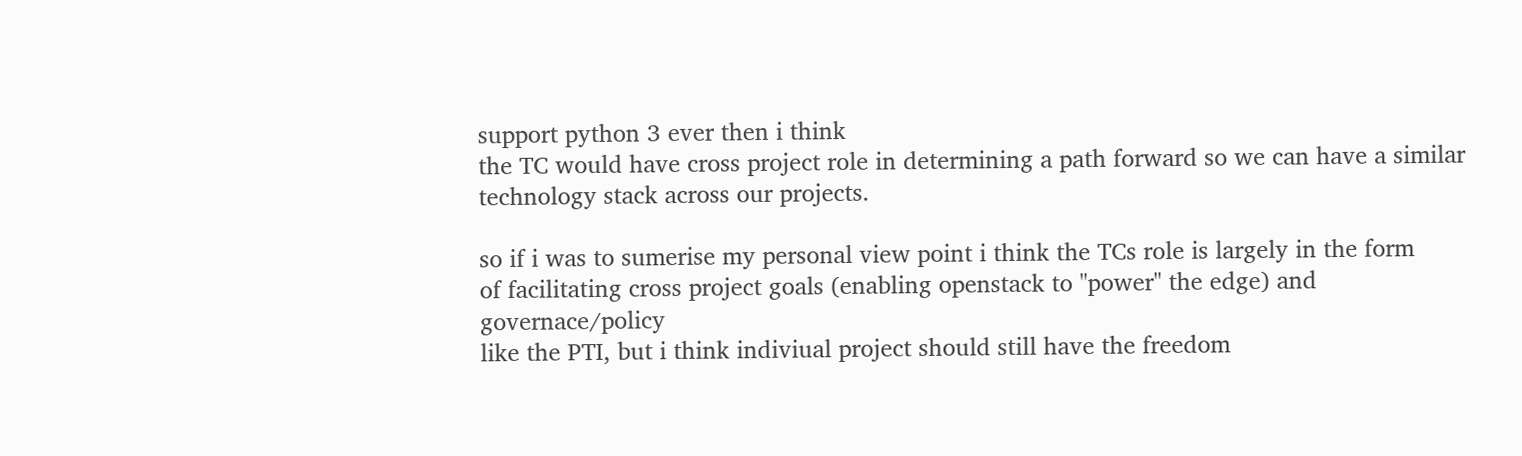support python 3 ever then i think
the TC would have cross project role in determining a path forward so we can have a similar
technology stack across our projects.

so if i was to sumerise my personal view point i think the TCs role is largely in the form
of facilitating cross project goals (enabling openstack to "power" the edge) and governace/policy
like the PTI, but i think indiviual project should still have the freedom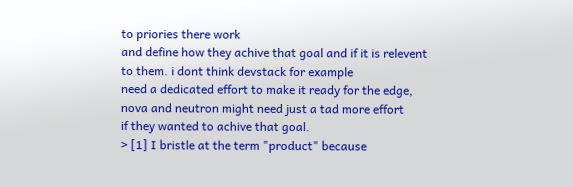to priories there work
and define how they achive that goal and if it is relevent to them. i dont think devstack for example
need a dedicated effort to make it ready for the edge, nova and neutron might need just a tad more effort
if they wanted to achive that goal.
> [1] I bristle at the term "product" because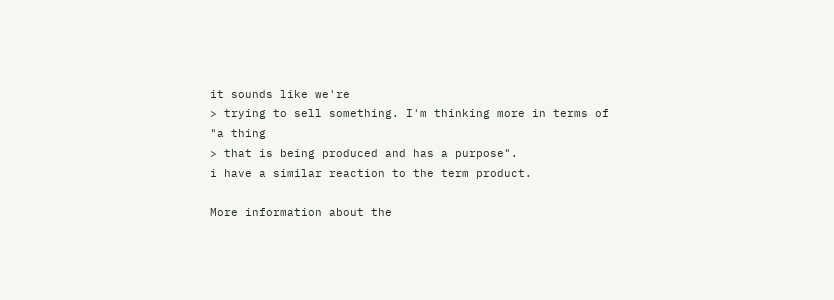it sounds like we're
> trying to sell something. I'm thinking more in terms of "a thing
> that is being produced and has a purpose".
i have a similar reaction to the term product.

More information about the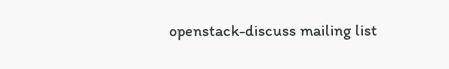openstack-discuss mailing list